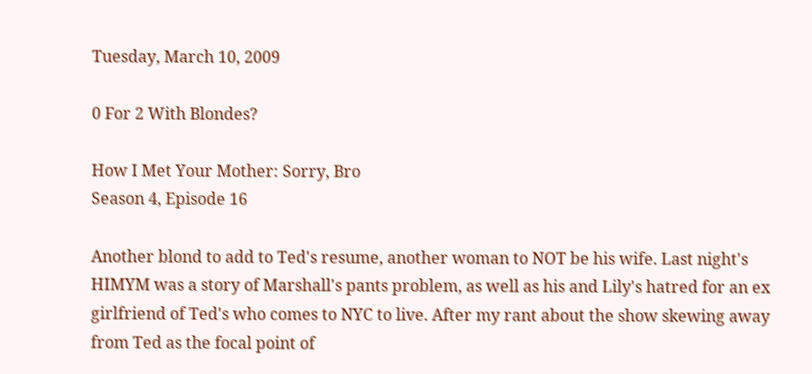Tuesday, March 10, 2009

0 For 2 With Blondes?

How I Met Your Mother: Sorry, Bro
Season 4, Episode 16

Another blond to add to Ted's resume, another woman to NOT be his wife. Last night's HIMYM was a story of Marshall's pants problem, as well as his and Lily's hatred for an ex girlfriend of Ted's who comes to NYC to live. After my rant about the show skewing away from Ted as the focal point of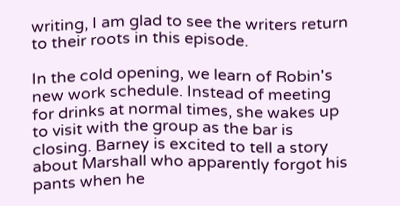writing, I am glad to see the writers return to their roots in this episode.

In the cold opening, we learn of Robin's new work schedule. Instead of meeting for drinks at normal times, she wakes up to visit with the group as the bar is closing. Barney is excited to tell a story about Marshall who apparently forgot his pants when he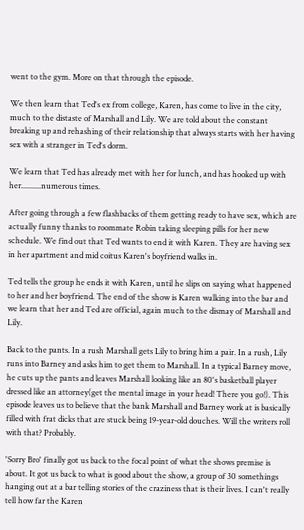went to the gym. More on that through the episode.

We then learn that Ted's ex from college, Karen, has come to live in the city, much to the distaste of Marshall and Lily. We are told about the constant breaking up and rehashing of their relationship that always starts with her having sex with a stranger in Ted's dorm.

We learn that Ted has already met with her for lunch, and has hooked up with her..........numerous times.

After going through a few flashbacks of them getting ready to have sex, which are actually funny thanks to roommate Robin taking sleeping pills for her new schedule. We find out that Ted wants to end it with Karen. They are having sex in her apartment and mid coitus Karen's boyfriend walks in.

Ted tells the group he ends it with Karen, until he slips on saying what happened to her and her boyfriend. The end of the show is Karen walking into the bar and we learn that her and Ted are official, again much to the dismay of Marshall and Lily.

Back to the pants. In a rush Marshall gets Lily to bring him a pair. In a rush, Lily runs into Barney and asks him to get them to Marshall. In a typical Barney move, he cuts up the pants and leaves Marshall looking like an 80's basketball player dressed like an attorney(get the mental image in your head! There you go!). This episode leaves us to believe that the bank Marshall and Barney work at is basically filled with frat dicks that are stuck being 19-year-old douches. Will the writers roll with that? Probably.

'Sorry Bro' finally got us back to the focal point of what the shows premise is about. It got us back to what is good about the show, a group of 30 somethings hanging out at a bar telling stories of the craziness that is their lives. I can't really tell how far the Karen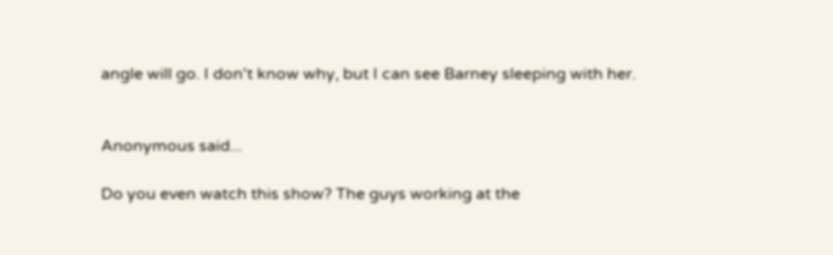angle will go. I don't know why, but I can see Barney sleeping with her.


Anonymous said...

Do you even watch this show? The guys working at the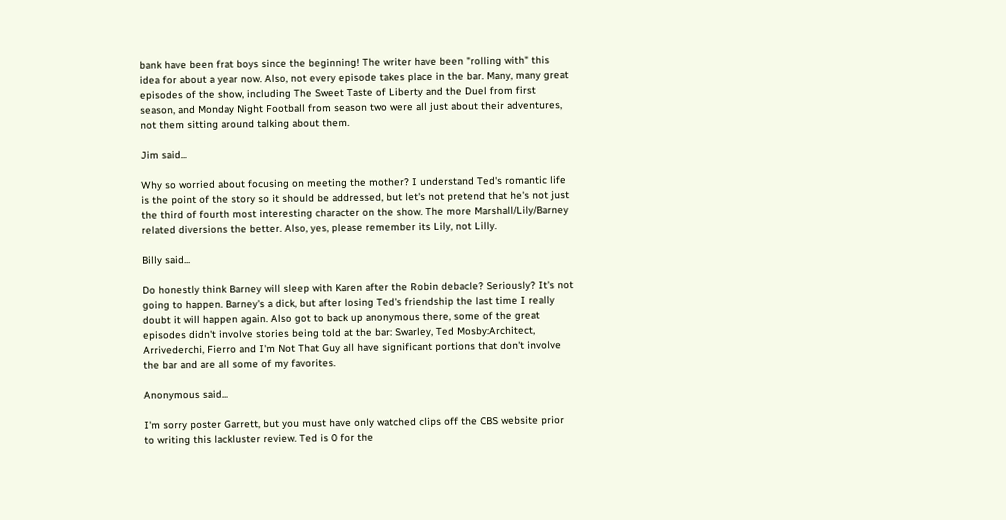bank have been frat boys since the beginning! The writer have been "rolling with" this idea for about a year now. Also, not every episode takes place in the bar. Many, many great episodes of the show, including The Sweet Taste of Liberty and the Duel from first season, and Monday Night Football from season two were all just about their adventures, not them sitting around talking about them.

Jim said...

Why so worried about focusing on meeting the mother? I understand Ted's romantic life is the point of the story so it should be addressed, but let's not pretend that he's not just the third of fourth most interesting character on the show. The more Marshall/Lily/Barney related diversions the better. Also, yes, please remember its Lily, not Lilly.

Billy said...

Do honestly think Barney will sleep with Karen after the Robin debacle? Seriously? It's not going to happen. Barney's a dick, but after losing Ted's friendship the last time I really doubt it will happen again. Also got to back up anonymous there, some of the great episodes didn't involve stories being told at the bar: Swarley, Ted Mosby:Architect, Arrivederchi, Fierro and I'm Not That Guy all have significant portions that don't involve the bar and are all some of my favorites.

Anonymous said...

I'm sorry poster Garrett, but you must have only watched clips off the CBS website prior to writing this lackluster review. Ted is 0 for the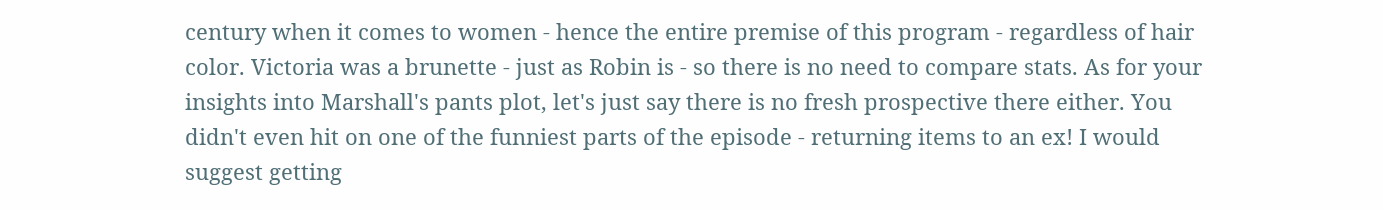century when it comes to women - hence the entire premise of this program - regardless of hair color. Victoria was a brunette - just as Robin is - so there is no need to compare stats. As for your insights into Marshall's pants plot, let's just say there is no fresh prospective there either. You didn't even hit on one of the funniest parts of the episode - returning items to an ex! I would suggest getting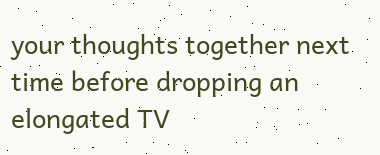your thoughts together next time before dropping an elongated TV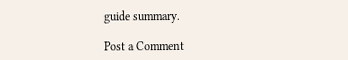guide summary.

Post a Comment